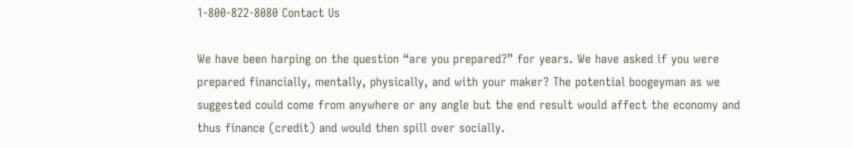1-800-822-8080 Contact Us

We have been harping on the question “are you prepared?” for years. We have asked if you were prepared financially, mentally, physically, and with your maker? The potential boogeyman as we suggested could come from anywhere or any angle but the end result would affect the economy and thus finance (credit) and would then spill over socially.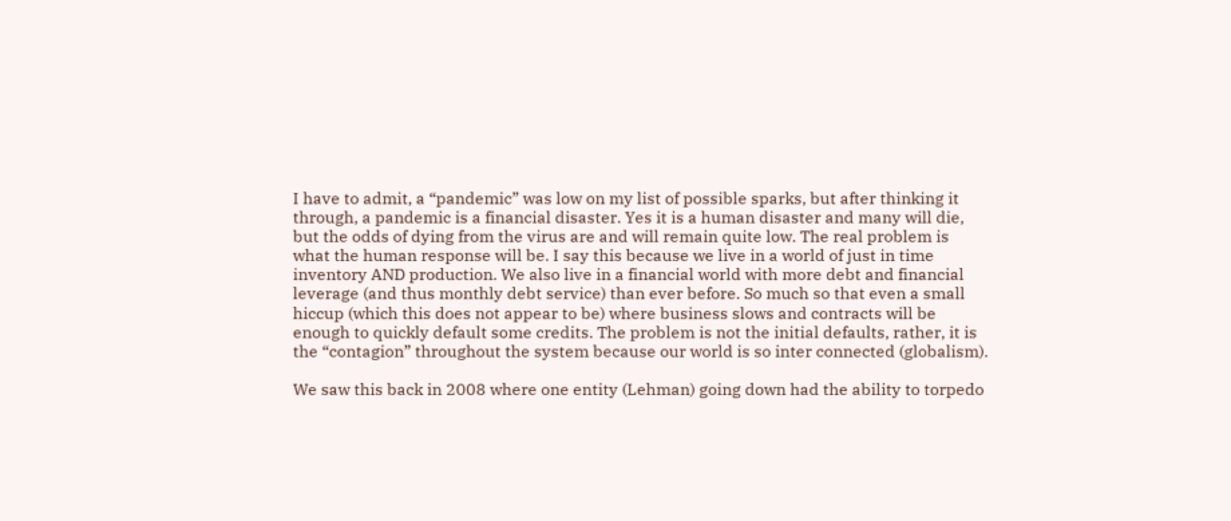I have to admit, a “pandemic” was low on my list of possible sparks, but after thinking it through, a pandemic is a financial disaster. Yes it is a human disaster and many will die, but the odds of dying from the virus are and will remain quite low. The real problem is what the human response will be. I say this because we live in a world of just in time inventory AND production. We also live in a financial world with more debt and financial leverage (and thus monthly debt service) than ever before. So much so that even a small hiccup (which this does not appear to be) where business slows and contracts will be enough to quickly default some credits. The problem is not the initial defaults, rather, it is the “contagion” throughout the system because our world is so inter connected (globalism).

We saw this back in 2008 where one entity (Lehman) going down had the ability to torpedo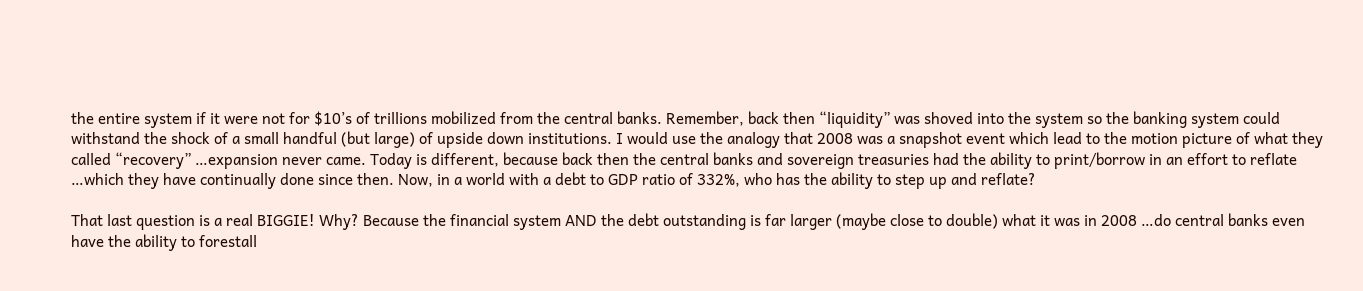the entire system if it were not for $10’s of trillions mobilized from the central banks. Remember, back then “liquidity” was shoved into the system so the banking system could withstand the shock of a small handful (but large) of upside down institutions. I would use the analogy that 2008 was a snapshot event which lead to the motion picture of what they called “recovery” …expansion never came. Today is different, because back then the central banks and sovereign treasuries had the ability to print/borrow in an effort to reflate …which they have continually done since then. Now, in a world with a debt to GDP ratio of 332%, who has the ability to step up and reflate?

That last question is a real BIGGIE! Why? Because the financial system AND the debt outstanding is far larger (maybe close to double) what it was in 2008 …do central banks even have the ability to forestall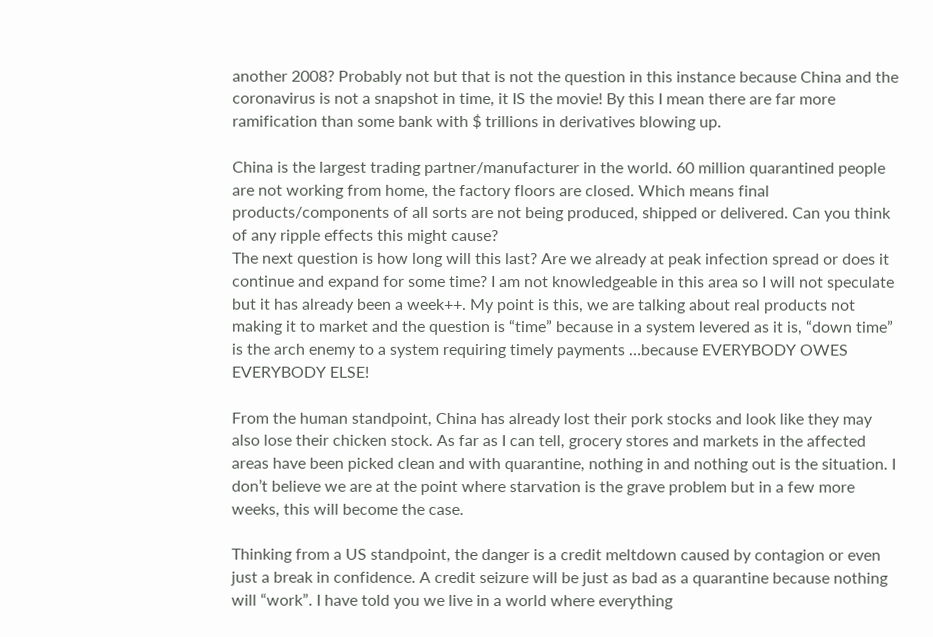another 2008? Probably not but that is not the question in this instance because China and the coronavirus is not a snapshot in time, it IS the movie! By this I mean there are far more ramification than some bank with $ trillions in derivatives blowing up.

China is the largest trading partner/manufacturer in the world. 60 million quarantined people are not working from home, the factory floors are closed. Which means final products/components of all sorts are not being produced, shipped or delivered. Can you think of any ripple effects this might cause?
The next question is how long will this last? Are we already at peak infection spread or does it continue and expand for some time? I am not knowledgeable in this area so I will not speculate but it has already been a week++. My point is this, we are talking about real products not making it to market and the question is “time” because in a system levered as it is, “down time” is the arch enemy to a system requiring timely payments …because EVERYBODY OWES EVERYBODY ELSE!

From the human standpoint, China has already lost their pork stocks and look like they may also lose their chicken stock. As far as I can tell, grocery stores and markets in the affected areas have been picked clean and with quarantine, nothing in and nothing out is the situation. I don’t believe we are at the point where starvation is the grave problem but in a few more weeks, this will become the case.

Thinking from a US standpoint, the danger is a credit meltdown caused by contagion or even just a break in confidence. A credit seizure will be just as bad as a quarantine because nothing will “work”. I have told you we live in a world where everything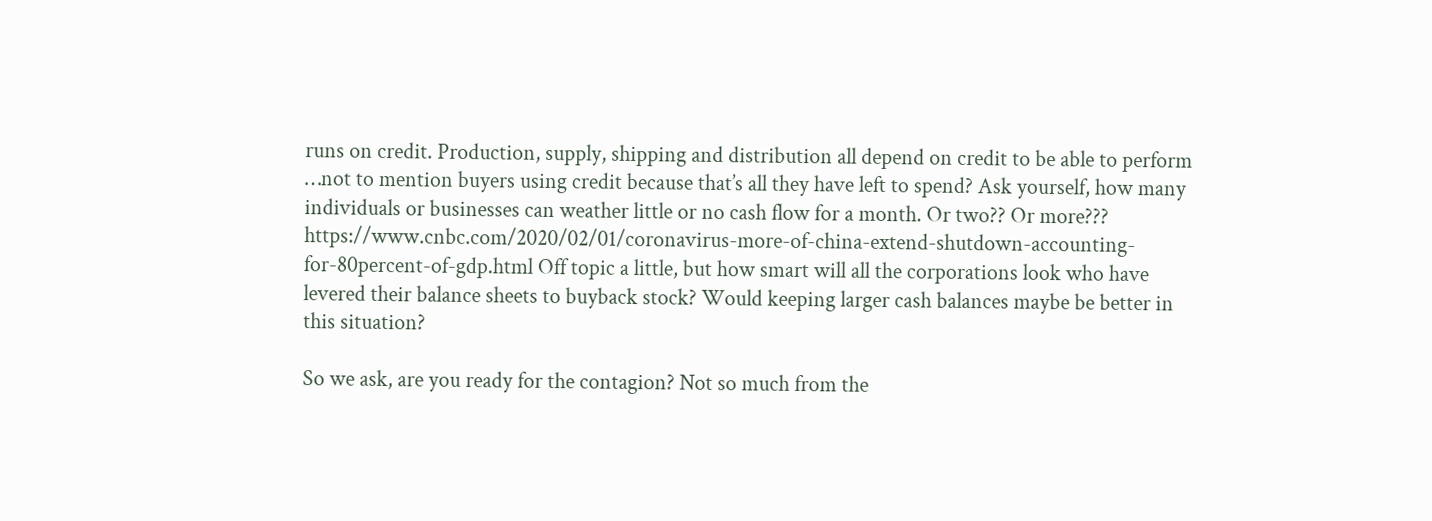runs on credit. Production, supply, shipping and distribution all depend on credit to be able to perform …not to mention buyers using credit because that’s all they have left to spend? Ask yourself, how many individuals or businesses can weather little or no cash flow for a month. Or two?? Or more??? https://www.cnbc.com/2020/02/01/coronavirus-more-of-china-extend-shutdown-accounting-for-80percent-of-gdp.html Off topic a little, but how smart will all the corporations look who have levered their balance sheets to buyback stock? Would keeping larger cash balances maybe be better in this situation?

So we ask, are you ready for the contagion? Not so much from the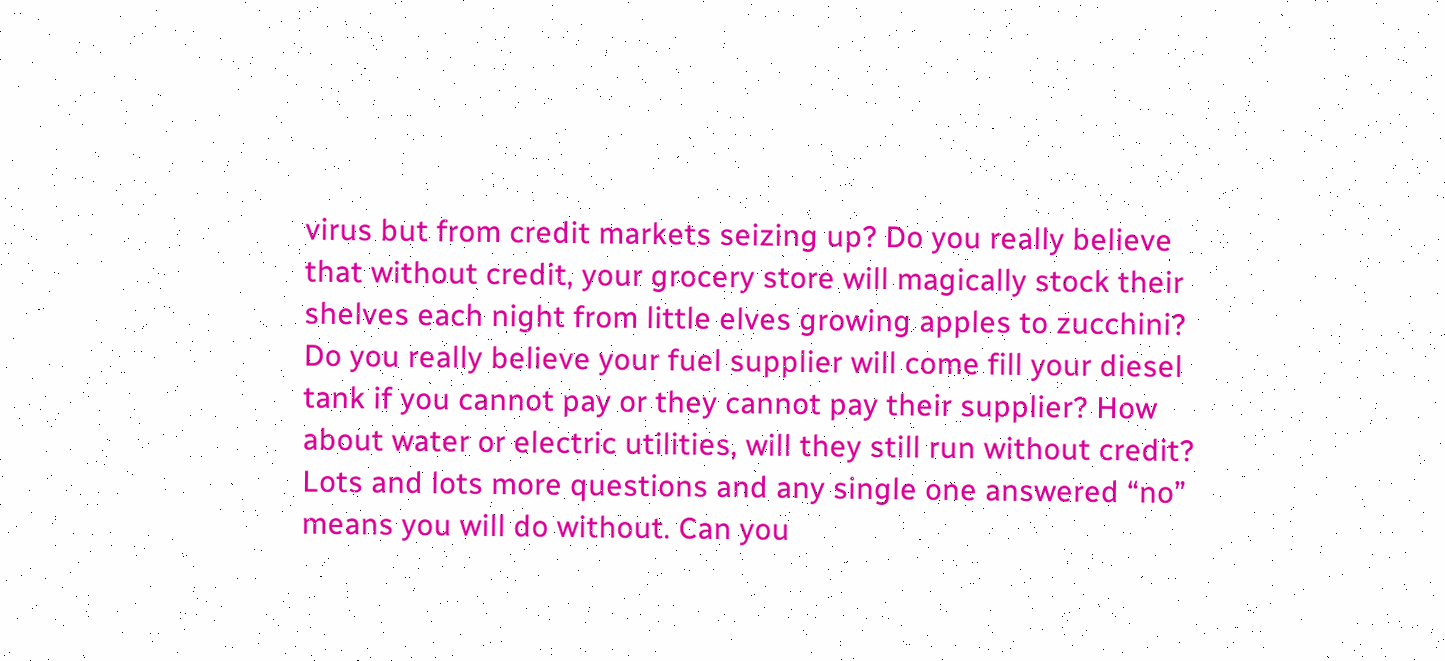virus but from credit markets seizing up? Do you really believe that without credit, your grocery store will magically stock their shelves each night from little elves growing apples to zucchini? Do you really believe your fuel supplier will come fill your diesel tank if you cannot pay or they cannot pay their supplier? How about water or electric utilities, will they still run without credit? Lots and lots more questions and any single one answered “no” means you will do without. Can you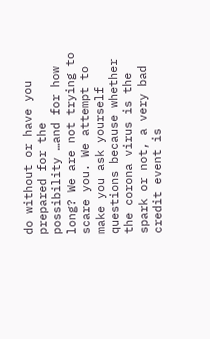do without or have you prepared for the possibility …and for how long? We are not trying to scare you. We attempt to make you ask yourself questions because whether the corona virus is the spark or not, a very bad credit event is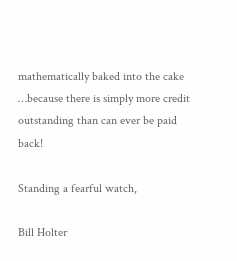mathematically baked into the cake …because there is simply more credit outstanding than can ever be paid back!

Standing a fearful watch,

Bill Holter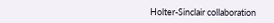Holter-Sinclair collaboration